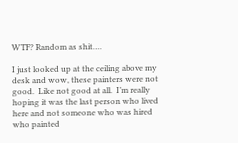WTF? Random as shit….

I just looked up at the ceiling above my desk and wow, these painters were not good.  Like not good at all.  I’m really hoping it was the last person who lived here and not someone who was hired who painted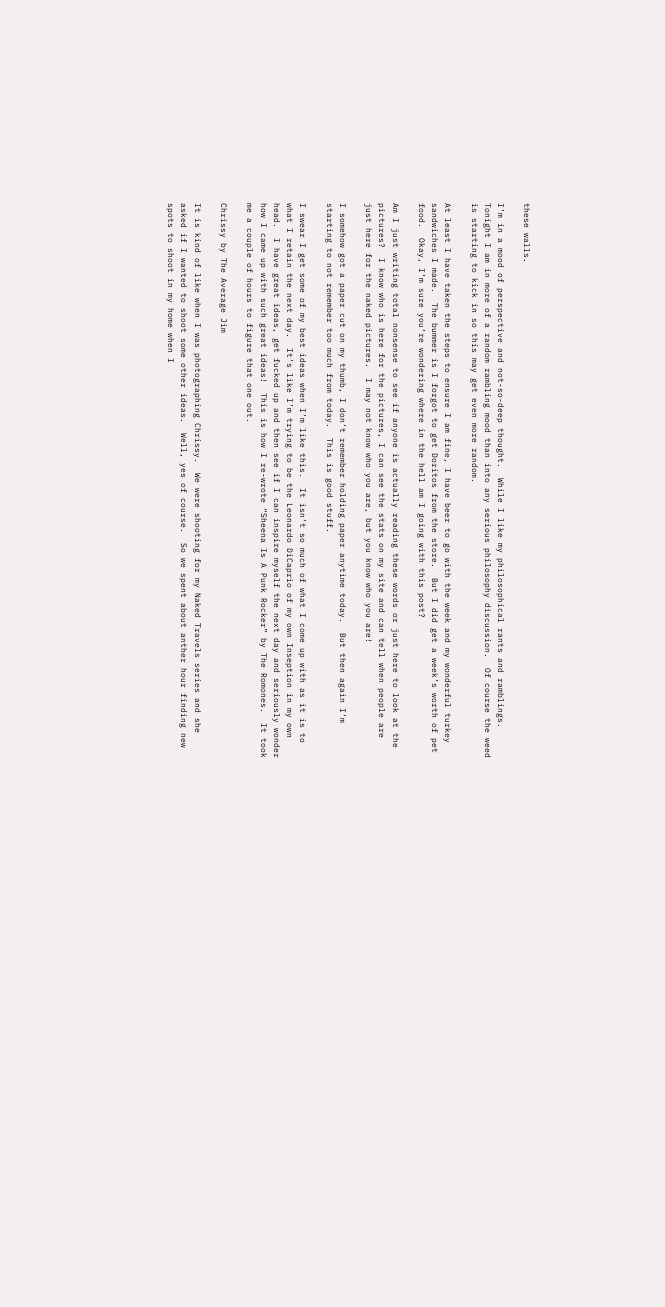these walls.

I’m in a mood of perspective and not-so-deep thought.  While I like my philosophical rants and ramblings.  Tonight I am in more of a random rambling mood than into any serious philosophy discussion.  Of course the weed is starting to kick in so this may get even more random.

At least I have taken the steps to ensure I am fine, I have beer to go with the week and my wonderful turkey sandwiches I made.  The bummer is I forgot to get Doritos from the store.  But I did get a week’s worth of pet food.  Okay, I’m sure you’re wondering where in the hell am I going with this post?

Am I just writing total nonsense to see if anyone is actually reading these words or just here to look at the pictures?  I know who is here for the pictures, I can see the stats on my site and can tell when people are just here for the naked pictures.  I may not know who you are, but you know who you are!

I somehow got a paper cut on my thumb, I don’t remember holding paper anytime today.  But then again I’m starting to not remember too much from today.  This is good stuff.

I swear I get some of my best ideas when I’m like this.  It isn’t so much of what I come up with as it is to what I retain the next day.  It’s like I’m trying to be the Leonardo DiCaprio of my own Inseption in my own head.  I have great ideas, get fucked up and then see if I can inspire myself the next day and seriously wonder how I came up with such great ideas!  This is how I re-wrote “Sheena Is A Punk Rocker” by The Romones.  It took me a couple of hours to figure that one out.

Chrissy by The Average Jim

It is kind of like when I was photographing Chrissy.  We were shooting for my Naked Travels series and she asked if I wanted to shoot some other ideas.  Well, yes of course.  So we spent about anther hour finding new spots to shoot in my home when I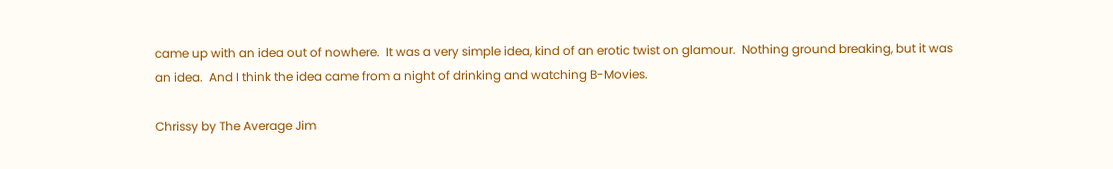came up with an idea out of nowhere.  It was a very simple idea, kind of an erotic twist on glamour.  Nothing ground breaking, but it was an idea.  And I think the idea came from a night of drinking and watching B-Movies.

Chrissy by The Average Jim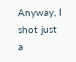Anyway, I shot just a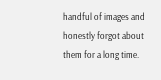handful of images and honestly forgot about them for a long time.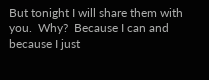But tonight I will share them with you.  Why?  Because I can and because I just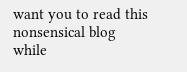want you to read this nonsensical blog while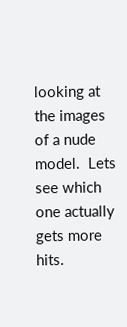looking at the images of a nude model.  Lets see which one actually gets more hits.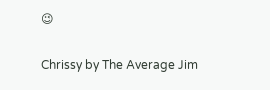😉

Chrissy by The Average Jim